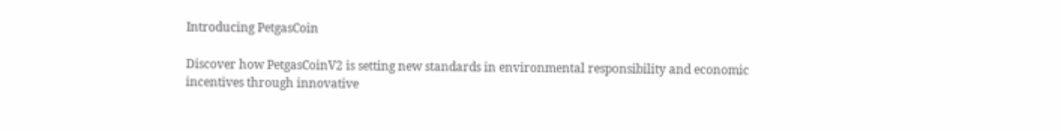Introducing PetgasCoin

Discover how PetgasCoinV2 is setting new standards in environmental responsibility and economic incentives through innovative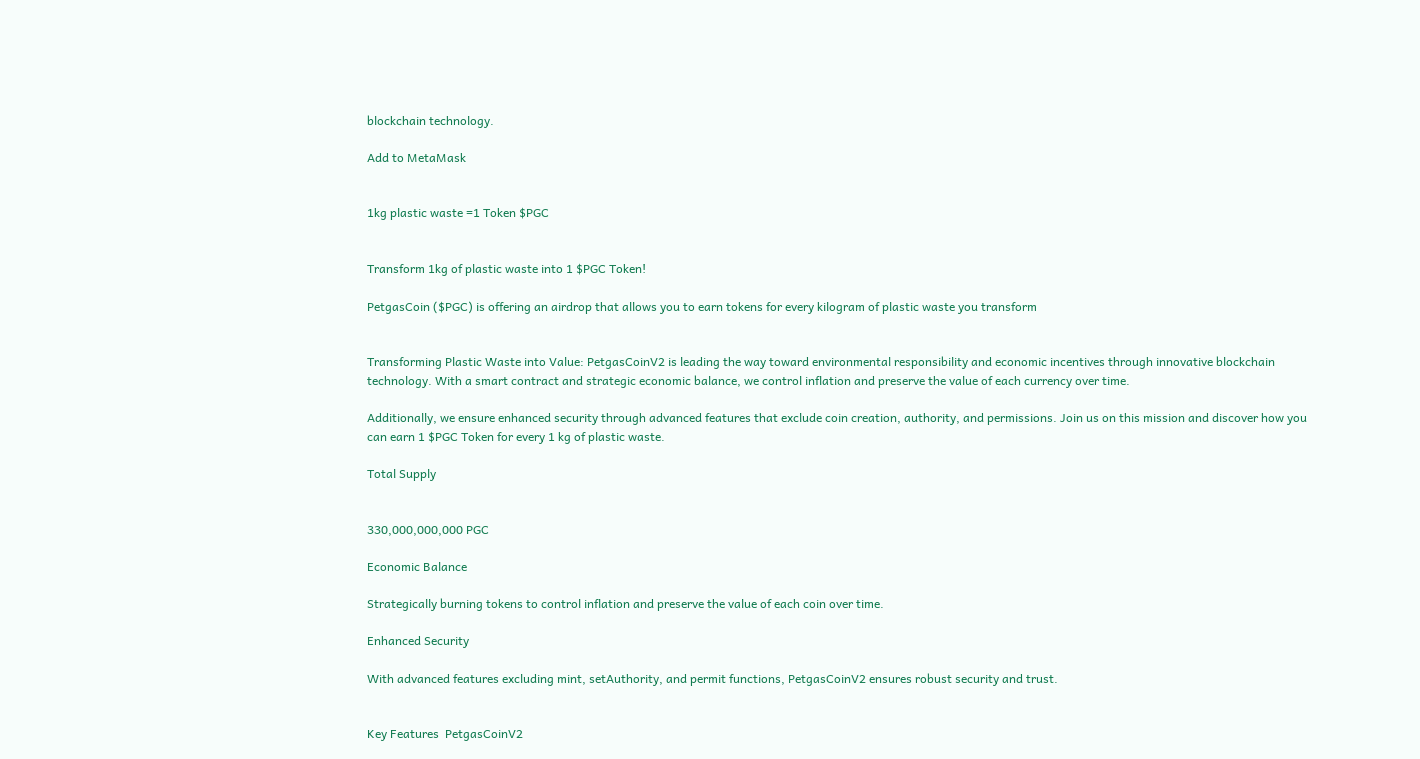blockchain technology.

Add to MetaMask


1kg plastic waste =1 Token $PGC


Transform 1kg of plastic waste into 1 $PGC Token!

PetgasCoin ($PGC) is offering an airdrop that allows you to earn tokens for every kilogram of plastic waste you transform


Transforming Plastic Waste into Value: PetgasCoinV2 is leading the way toward environmental responsibility and economic incentives through innovative blockchain technology. With a smart contract and strategic economic balance, we control inflation and preserve the value of each currency over time.

Additionally, we ensure enhanced security through advanced features that exclude coin creation, authority, and permissions. Join us on this mission and discover how you can earn 1 $PGC Token for every 1 kg of plastic waste.

Total Supply


330,000,000,000 PGC

Economic Balance

Strategically burning tokens to control inflation and preserve the value of each coin over time.

Enhanced Security

With advanced features excluding mint, setAuthority, and permit functions, PetgasCoinV2 ensures robust security and trust.


Key Features  PetgasCoinV2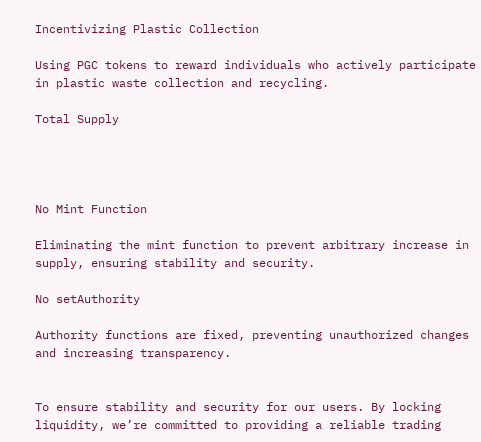Incentivizing Plastic Collection

Using PGC tokens to reward individuals who actively participate in plastic waste collection and recycling.

Total Supply




No Mint Function

Eliminating the mint function to prevent arbitrary increase in supply, ensuring stability and security.

No setAuthority

Authority functions are fixed, preventing unauthorized changes and increasing transparency.


To ensure stability and security for our users. By locking liquidity, we’re committed to providing a reliable trading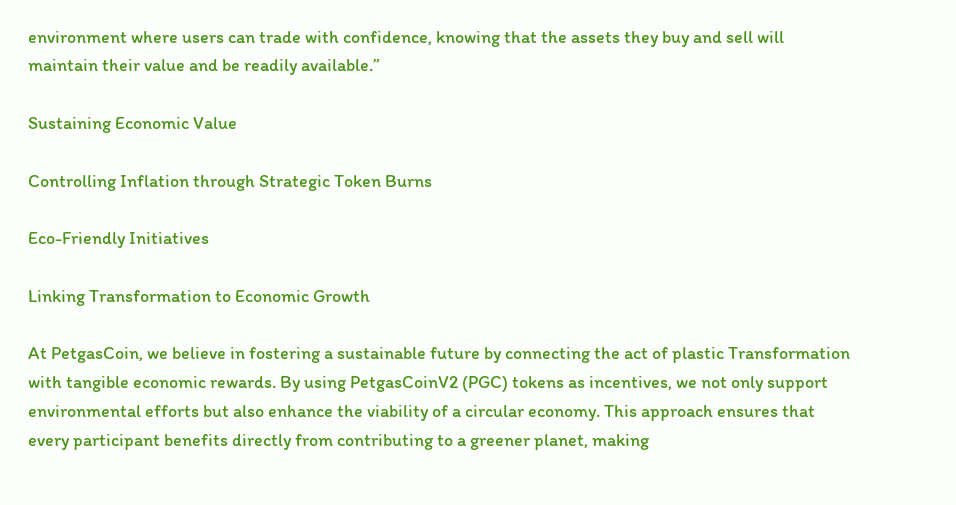environment where users can trade with confidence, knowing that the assets they buy and sell will maintain their value and be readily available.”

Sustaining Economic Value

Controlling Inflation through Strategic Token Burns

Eco-Friendly Initiatives

Linking Transformation to Economic Growth

At PetgasCoin, we believe in fostering a sustainable future by connecting the act of plastic Transformation with tangible economic rewards. By using PetgasCoinV2 (PGC) tokens as incentives, we not only support environmental efforts but also enhance the viability of a circular economy. This approach ensures that every participant benefits directly from contributing to a greener planet, making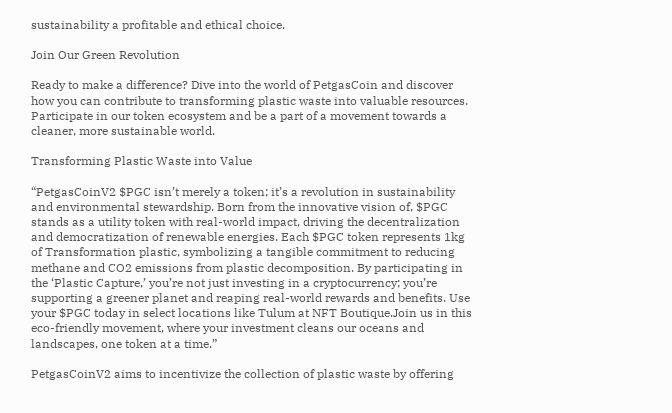sustainability a profitable and ethical choice.

Join Our Green Revolution

Ready to make a difference? Dive into the world of PetgasCoin and discover how you can contribute to transforming plastic waste into valuable resources. Participate in our token ecosystem and be a part of a movement towards a cleaner, more sustainable world.

Transforming Plastic Waste into Value

“PetgasCoinV2 $PGC isn’t merely a token; it’s a revolution in sustainability and environmental stewardship. Born from the innovative vision of, $PGC stands as a utility token with real-world impact, driving the decentralization and democratization of renewable energies. Each $PGC token represents 1kg of Transformation plastic, symbolizing a tangible commitment to reducing methane and CO2 emissions from plastic decomposition. By participating in the ‘Plastic Capture,’ you’re not just investing in a cryptocurrency; you’re supporting a greener planet and reaping real-world rewards and benefits. Use your $PGC today in select locations like Tulum at NFT Boutique.Join us in this eco-friendly movement, where your investment cleans our oceans and landscapes, one token at a time.”

PetgasCoinV2 aims to incentivize the collection of plastic waste by offering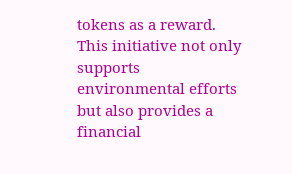tokens as a reward. This initiative not only supports environmental efforts but also provides a financial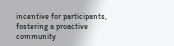incentive for participants, fostering a proactive community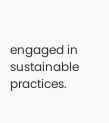engaged in sustainable practices.